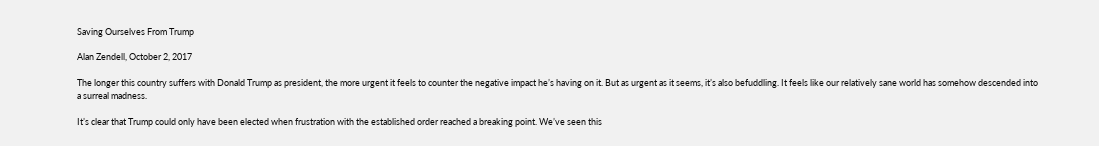Saving Ourselves From Trump

Alan Zendell, October 2, 2017

The longer this country suffers with Donald Trump as president, the more urgent it feels to counter the negative impact he’s having on it. But as urgent as it seems, it’s also befuddling. It feels like our relatively sane world has somehow descended into a surreal madness.

It’s clear that Trump could only have been elected when frustration with the established order reached a breaking point. We’ve seen this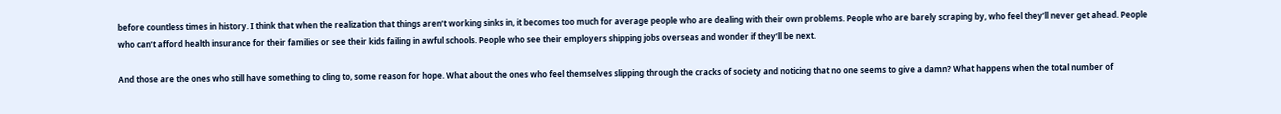before countless times in history. I think that when the realization that things aren’t working sinks in, it becomes too much for average people who are dealing with their own problems. People who are barely scraping by, who feel they’ll never get ahead. People who can’t afford health insurance for their families or see their kids failing in awful schools. People who see their employers shipping jobs overseas and wonder if they’ll be next.

And those are the ones who still have something to cling to, some reason for hope. What about the ones who feel themselves slipping through the cracks of society and noticing that no one seems to give a damn? What happens when the total number of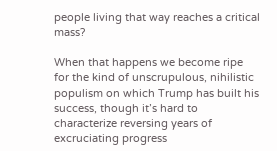people living that way reaches a critical mass?

When that happens we become ripe for the kind of unscrupulous, nihilistic populism on which Trump has built his success, though it’s hard to characterize reversing years of excruciating progress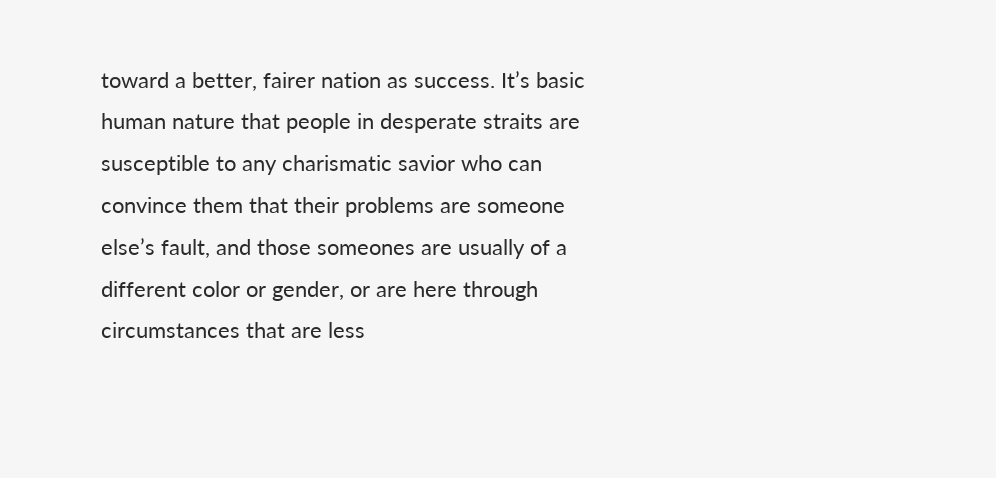toward a better, fairer nation as success. It’s basic human nature that people in desperate straits are susceptible to any charismatic savior who can convince them that their problems are someone else’s fault, and those someones are usually of a different color or gender, or are here through circumstances that are less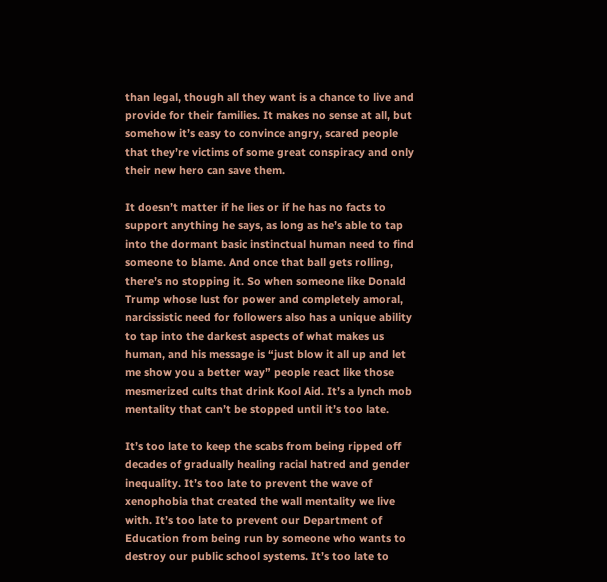than legal, though all they want is a chance to live and provide for their families. It makes no sense at all, but somehow it’s easy to convince angry, scared people that they’re victims of some great conspiracy and only their new hero can save them.

It doesn’t matter if he lies or if he has no facts to support anything he says, as long as he’s able to tap into the dormant basic instinctual human need to find someone to blame. And once that ball gets rolling, there’s no stopping it. So when someone like Donald Trump whose lust for power and completely amoral, narcissistic need for followers also has a unique ability to tap into the darkest aspects of what makes us human, and his message is “just blow it all up and let me show you a better way” people react like those mesmerized cults that drink Kool Aid. It’s a lynch mob mentality that can’t be stopped until it’s too late.

It’s too late to keep the scabs from being ripped off decades of gradually healing racial hatred and gender inequality. It’s too late to prevent the wave of xenophobia that created the wall mentality we live with. It’s too late to prevent our Department of Education from being run by someone who wants to destroy our public school systems. It’s too late to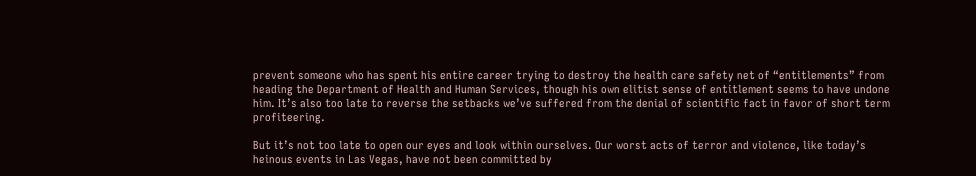prevent someone who has spent his entire career trying to destroy the health care safety net of “entitlements” from heading the Department of Health and Human Services, though his own elitist sense of entitlement seems to have undone him. It’s also too late to reverse the setbacks we’ve suffered from the denial of scientific fact in favor of short term profiteering.

But it’s not too late to open our eyes and look within ourselves. Our worst acts of terror and violence, like today’s heinous events in Las Vegas, have not been committed by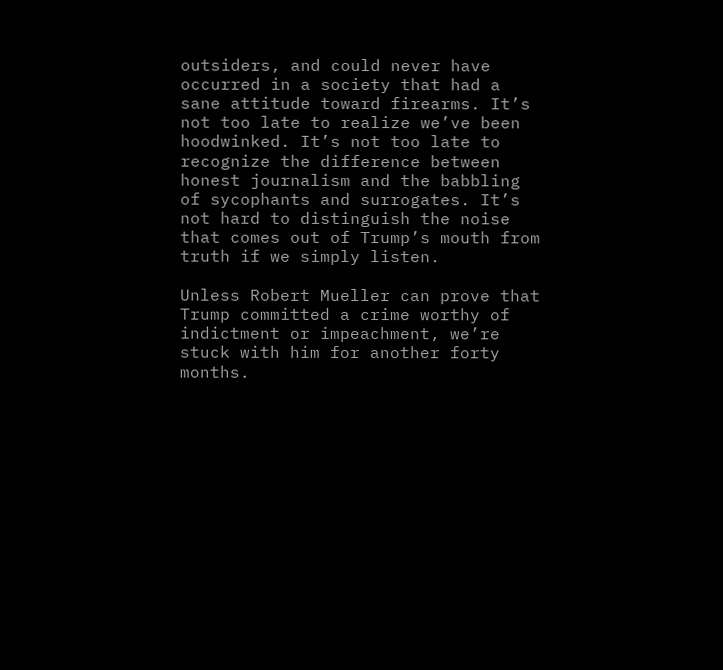outsiders, and could never have occurred in a society that had a sane attitude toward firearms. It’s not too late to realize we’ve been hoodwinked. It’s not too late to recognize the difference between honest journalism and the babbling of sycophants and surrogates. It’s not hard to distinguish the noise that comes out of Trump’s mouth from truth if we simply listen.

Unless Robert Mueller can prove that Trump committed a crime worthy of indictment or impeachment, we’re stuck with him for another forty months.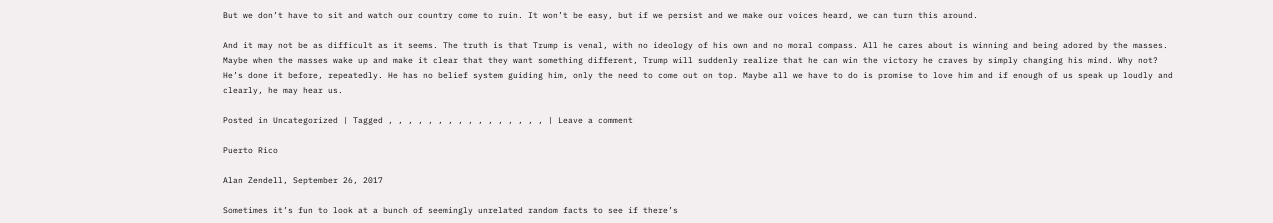But we don’t have to sit and watch our country come to ruin. It won’t be easy, but if we persist and we make our voices heard, we can turn this around.

And it may not be as difficult as it seems. The truth is that Trump is venal, with no ideology of his own and no moral compass. All he cares about is winning and being adored by the masses. Maybe when the masses wake up and make it clear that they want something different, Trump will suddenly realize that he can win the victory he craves by simply changing his mind. Why not? He’s done it before, repeatedly. He has no belief system guiding him, only the need to come out on top. Maybe all we have to do is promise to love him and if enough of us speak up loudly and clearly, he may hear us.

Posted in Uncategorized | Tagged , , , , , , , , , , , , , , , , | Leave a comment

Puerto Rico

Alan Zendell, September 26, 2017

Sometimes it’s fun to look at a bunch of seemingly unrelated random facts to see if there’s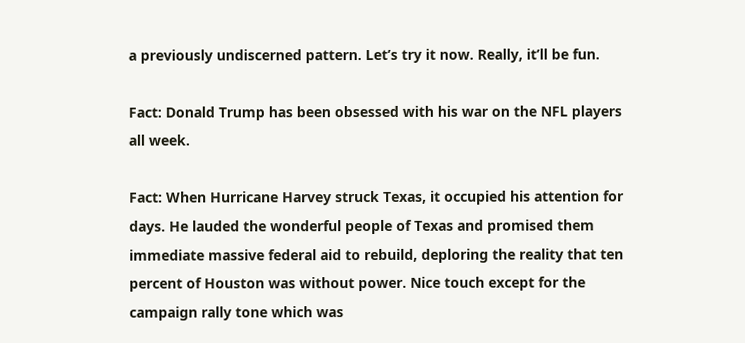a previously undiscerned pattern. Let’s try it now. Really, it’ll be fun.

Fact: Donald Trump has been obsessed with his war on the NFL players all week.

Fact: When Hurricane Harvey struck Texas, it occupied his attention for days. He lauded the wonderful people of Texas and promised them immediate massive federal aid to rebuild, deploring the reality that ten percent of Houston was without power. Nice touch except for the campaign rally tone which was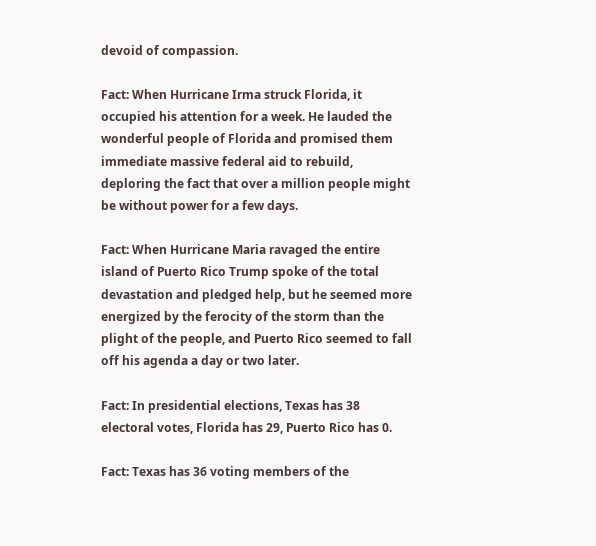devoid of compassion.

Fact: When Hurricane Irma struck Florida, it occupied his attention for a week. He lauded the wonderful people of Florida and promised them immediate massive federal aid to rebuild, deploring the fact that over a million people might be without power for a few days.

Fact: When Hurricane Maria ravaged the entire island of Puerto Rico Trump spoke of the total devastation and pledged help, but he seemed more energized by the ferocity of the storm than the plight of the people, and Puerto Rico seemed to fall off his agenda a day or two later.

Fact: In presidential elections, Texas has 38 electoral votes, Florida has 29, Puerto Rico has 0.

Fact: Texas has 36 voting members of the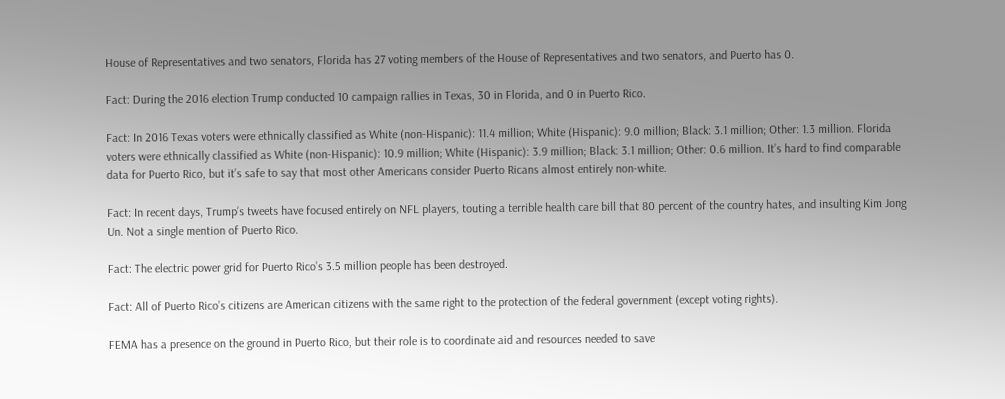House of Representatives and two senators, Florida has 27 voting members of the House of Representatives and two senators, and Puerto has 0.

Fact: During the 2016 election Trump conducted 10 campaign rallies in Texas, 30 in Florida, and 0 in Puerto Rico.

Fact: In 2016 Texas voters were ethnically classified as White (non-Hispanic): 11.4 million; White (Hispanic): 9.0 million; Black: 3.1 million; Other: 1.3 million. Florida voters were ethnically classified as White (non-Hispanic): 10.9 million; White (Hispanic): 3.9 million; Black: 3.1 million; Other: 0.6 million. It’s hard to find comparable data for Puerto Rico, but it’s safe to say that most other Americans consider Puerto Ricans almost entirely non-white.

Fact: In recent days, Trump’s tweets have focused entirely on NFL players, touting a terrible health care bill that 80 percent of the country hates, and insulting Kim Jong Un. Not a single mention of Puerto Rico.

Fact: The electric power grid for Puerto Rico’s 3.5 million people has been destroyed.

Fact: All of Puerto Rico’s citizens are American citizens with the same right to the protection of the federal government (except voting rights).

FEMA has a presence on the ground in Puerto Rico, but their role is to coordinate aid and resources needed to save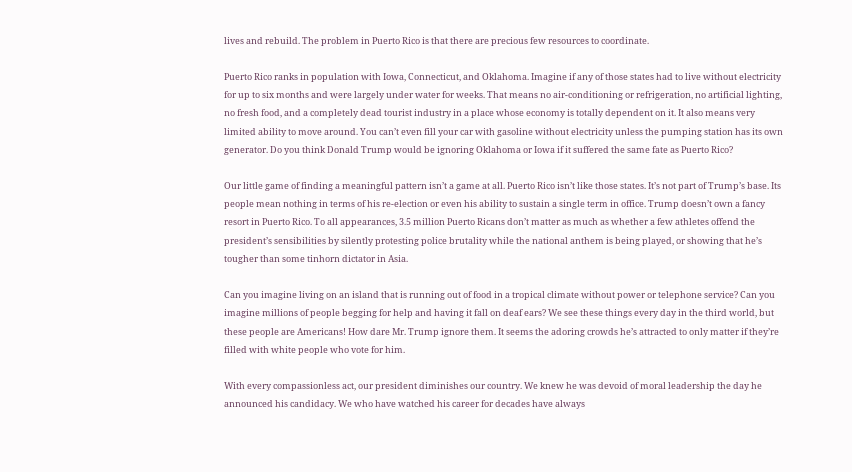lives and rebuild. The problem in Puerto Rico is that there are precious few resources to coordinate.

Puerto Rico ranks in population with Iowa, Connecticut, and Oklahoma. Imagine if any of those states had to live without electricity for up to six months and were largely under water for weeks. That means no air-conditioning or refrigeration, no artificial lighting, no fresh food, and a completely dead tourist industry in a place whose economy is totally dependent on it. It also means very limited ability to move around. You can’t even fill your car with gasoline without electricity unless the pumping station has its own generator. Do you think Donald Trump would be ignoring Oklahoma or Iowa if it suffered the same fate as Puerto Rico?

Our little game of finding a meaningful pattern isn’t a game at all. Puerto Rico isn’t like those states. It’s not part of Trump’s base. Its people mean nothing in terms of his re-election or even his ability to sustain a single term in office. Trump doesn’t own a fancy resort in Puerto Rico. To all appearances, 3.5 million Puerto Ricans don’t matter as much as whether a few athletes offend the president’s sensibilities by silently protesting police brutality while the national anthem is being played, or showing that he’s tougher than some tinhorn dictator in Asia.

Can you imagine living on an island that is running out of food in a tropical climate without power or telephone service? Can you imagine millions of people begging for help and having it fall on deaf ears? We see these things every day in the third world, but these people are Americans! How dare Mr. Trump ignore them. It seems the adoring crowds he’s attracted to only matter if they’re filled with white people who vote for him.

With every compassionless act, our president diminishes our country. We knew he was devoid of moral leadership the day he announced his candidacy. We who have watched his career for decades have always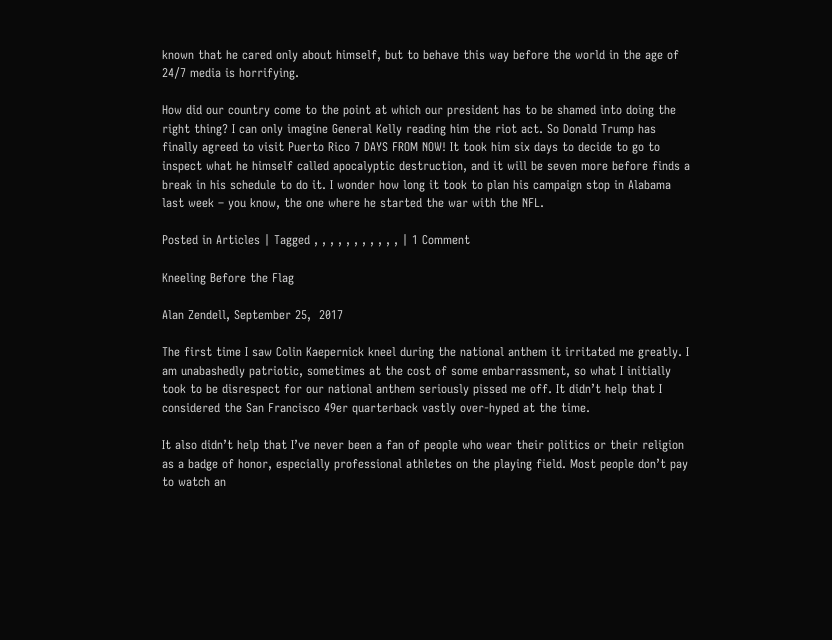known that he cared only about himself, but to behave this way before the world in the age of 24/7 media is horrifying.

How did our country come to the point at which our president has to be shamed into doing the right thing? I can only imagine General Kelly reading him the riot act. So Donald Trump has finally agreed to visit Puerto Rico 7 DAYS FROM NOW! It took him six days to decide to go to inspect what he himself called apocalyptic destruction, and it will be seven more before finds a break in his schedule to do it. I wonder how long it took to plan his campaign stop in Alabama last week – you know, the one where he started the war with the NFL.

Posted in Articles | Tagged , , , , , , , , , , , | 1 Comment

Kneeling Before the Flag

Alan Zendell, September 25,  2017

The first time I saw Colin Kaepernick kneel during the national anthem it irritated me greatly. I am unabashedly patriotic, sometimes at the cost of some embarrassment, so what I initially took to be disrespect for our national anthem seriously pissed me off. It didn’t help that I considered the San Francisco 49er quarterback vastly over-hyped at the time.

It also didn’t help that I’ve never been a fan of people who wear their politics or their religion as a badge of honor, especially professional athletes on the playing field. Most people don’t pay to watch an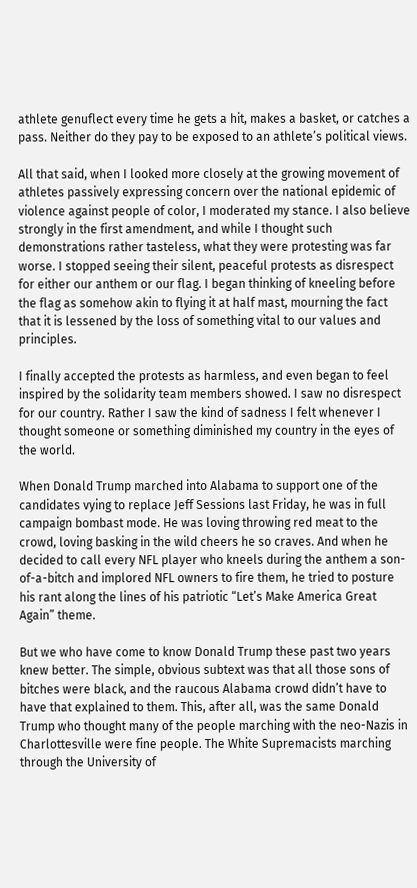athlete genuflect every time he gets a hit, makes a basket, or catches a pass. Neither do they pay to be exposed to an athlete’s political views.

All that said, when I looked more closely at the growing movement of athletes passively expressing concern over the national epidemic of violence against people of color, I moderated my stance. I also believe strongly in the first amendment, and while I thought such demonstrations rather tasteless, what they were protesting was far worse. I stopped seeing their silent, peaceful protests as disrespect for either our anthem or our flag. I began thinking of kneeling before the flag as somehow akin to flying it at half mast, mourning the fact that it is lessened by the loss of something vital to our values and principles.

I finally accepted the protests as harmless, and even began to feel inspired by the solidarity team members showed. I saw no disrespect for our country. Rather I saw the kind of sadness I felt whenever I thought someone or something diminished my country in the eyes of the world.

When Donald Trump marched into Alabama to support one of the candidates vying to replace Jeff Sessions last Friday, he was in full campaign bombast mode. He was loving throwing red meat to the crowd, loving basking in the wild cheers he so craves. And when he decided to call every NFL player who kneels during the anthem a son-of-a-bitch and implored NFL owners to fire them, he tried to posture his rant along the lines of his patriotic “Let’s Make America Great Again” theme.

But we who have come to know Donald Trump these past two years knew better. The simple, obvious subtext was that all those sons of bitches were black, and the raucous Alabama crowd didn’t have to have that explained to them. This, after all, was the same Donald Trump who thought many of the people marching with the neo-Nazis in Charlottesville were fine people. The White Supremacists marching through the University of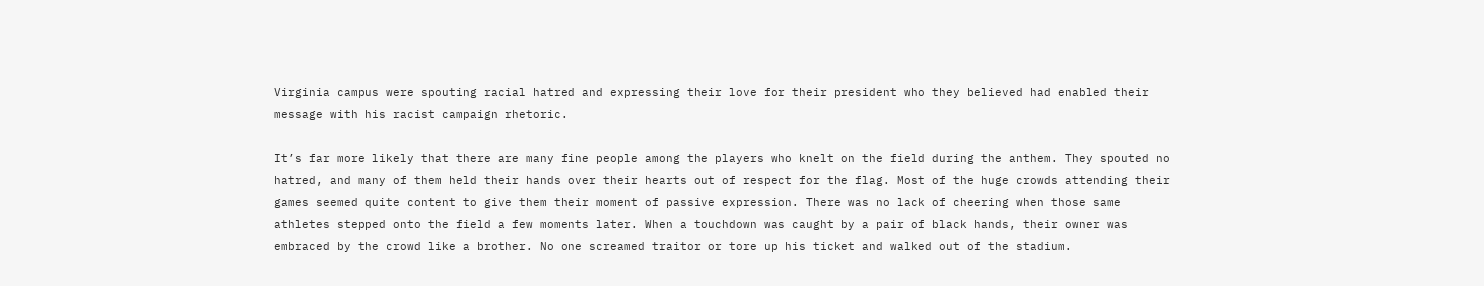Virginia campus were spouting racial hatred and expressing their love for their president who they believed had enabled their message with his racist campaign rhetoric.

It’s far more likely that there are many fine people among the players who knelt on the field during the anthem. They spouted no hatred, and many of them held their hands over their hearts out of respect for the flag. Most of the huge crowds attending their games seemed quite content to give them their moment of passive expression. There was no lack of cheering when those same athletes stepped onto the field a few moments later. When a touchdown was caught by a pair of black hands, their owner was embraced by the crowd like a brother. No one screamed traitor or tore up his ticket and walked out of the stadium.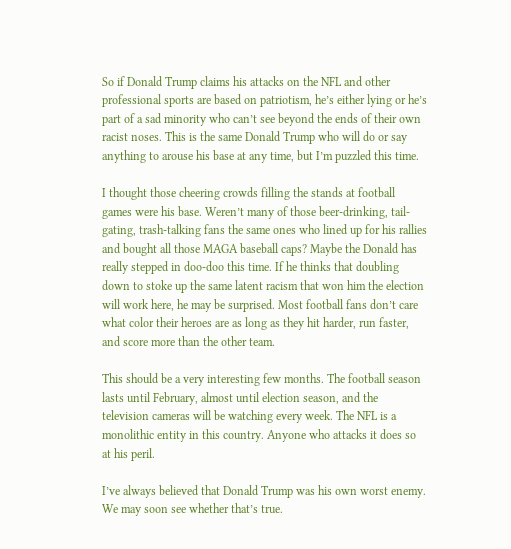So if Donald Trump claims his attacks on the NFL and other professional sports are based on patriotism, he’s either lying or he’s part of a sad minority who can’t see beyond the ends of their own racist noses. This is the same Donald Trump who will do or say anything to arouse his base at any time, but I’m puzzled this time.

I thought those cheering crowds filling the stands at football games were his base. Weren’t many of those beer-drinking, tail-gating, trash-talking fans the same ones who lined up for his rallies and bought all those MAGA baseball caps? Maybe the Donald has really stepped in doo-doo this time. If he thinks that doubling down to stoke up the same latent racism that won him the election will work here, he may be surprised. Most football fans don’t care what color their heroes are as long as they hit harder, run faster, and score more than the other team.

This should be a very interesting few months. The football season lasts until February, almost until election season, and the television cameras will be watching every week. The NFL is a monolithic entity in this country. Anyone who attacks it does so at his peril.

I’ve always believed that Donald Trump was his own worst enemy. We may soon see whether that’s true.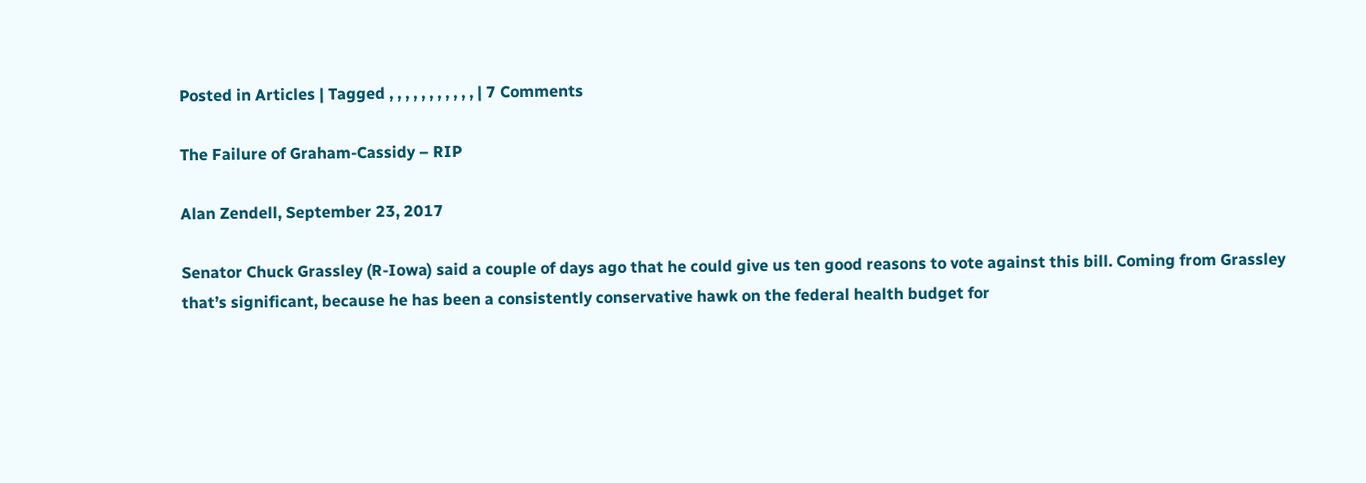Posted in Articles | Tagged , , , , , , , , , , , | 7 Comments

The Failure of Graham-Cassidy – RIP

Alan Zendell, September 23, 2017

Senator Chuck Grassley (R-Iowa) said a couple of days ago that he could give us ten good reasons to vote against this bill. Coming from Grassley that’s significant, because he has been a consistently conservative hawk on the federal health budget for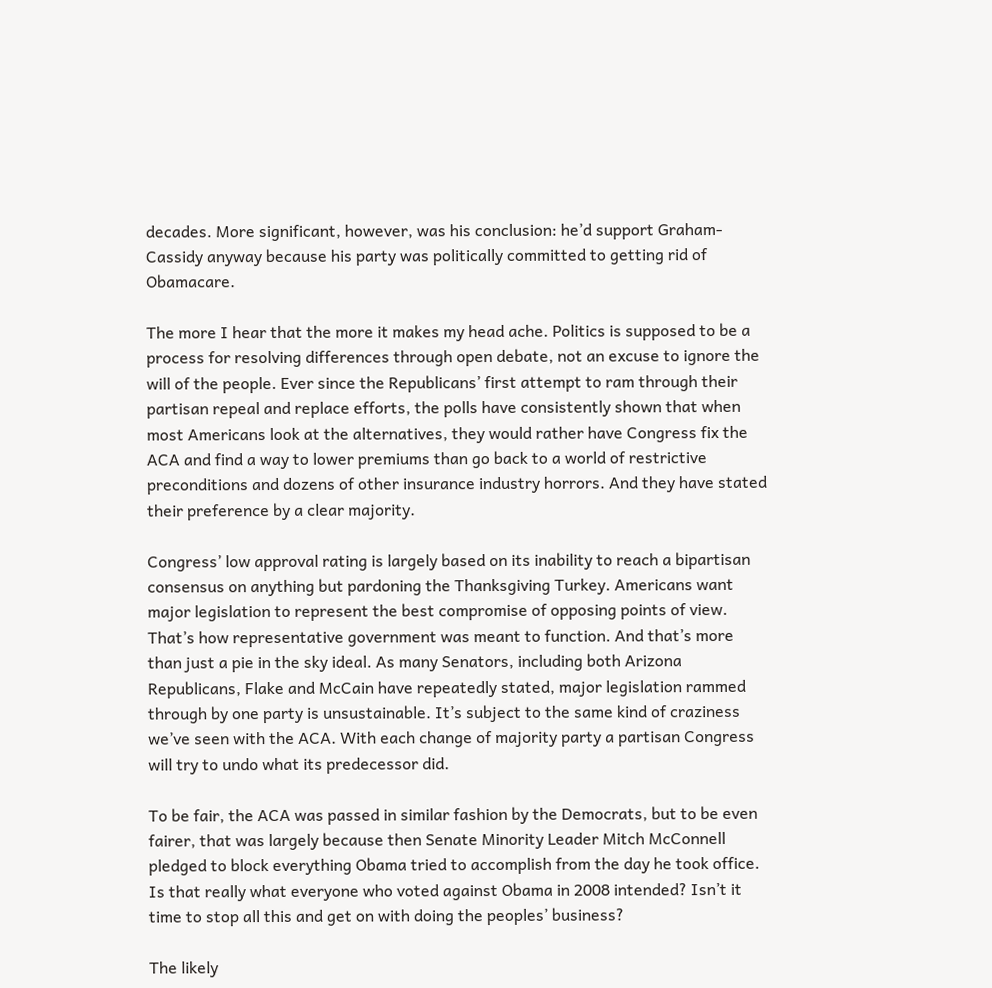decades. More significant, however, was his conclusion: he’d support Graham-Cassidy anyway because his party was politically committed to getting rid of Obamacare.

The more I hear that the more it makes my head ache. Politics is supposed to be a process for resolving differences through open debate, not an excuse to ignore the will of the people. Ever since the Republicans’ first attempt to ram through their partisan repeal and replace efforts, the polls have consistently shown that when most Americans look at the alternatives, they would rather have Congress fix the ACA and find a way to lower premiums than go back to a world of restrictive preconditions and dozens of other insurance industry horrors. And they have stated their preference by a clear majority.

Congress’ low approval rating is largely based on its inability to reach a bipartisan consensus on anything but pardoning the Thanksgiving Turkey. Americans want major legislation to represent the best compromise of opposing points of view. That’s how representative government was meant to function. And that’s more than just a pie in the sky ideal. As many Senators, including both Arizona Republicans, Flake and McCain have repeatedly stated, major legislation rammed through by one party is unsustainable. It’s subject to the same kind of craziness we’ve seen with the ACA. With each change of majority party a partisan Congress will try to undo what its predecessor did.

To be fair, the ACA was passed in similar fashion by the Democrats, but to be even fairer, that was largely because then Senate Minority Leader Mitch McConnell pledged to block everything Obama tried to accomplish from the day he took office. Is that really what everyone who voted against Obama in 2008 intended? Isn’t it time to stop all this and get on with doing the peoples’ business?

The likely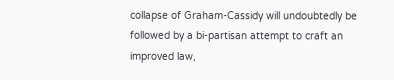collapse of Graham-Cassidy will undoubtedly be followed by a bi-partisan attempt to craft an improved law,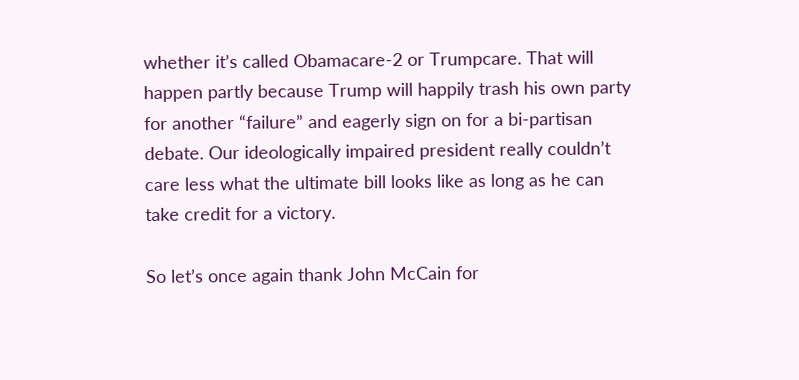whether it’s called Obamacare-2 or Trumpcare. That will happen partly because Trump will happily trash his own party for another “failure” and eagerly sign on for a bi-partisan debate. Our ideologically impaired president really couldn’t care less what the ultimate bill looks like as long as he can take credit for a victory.

So let’s once again thank John McCain for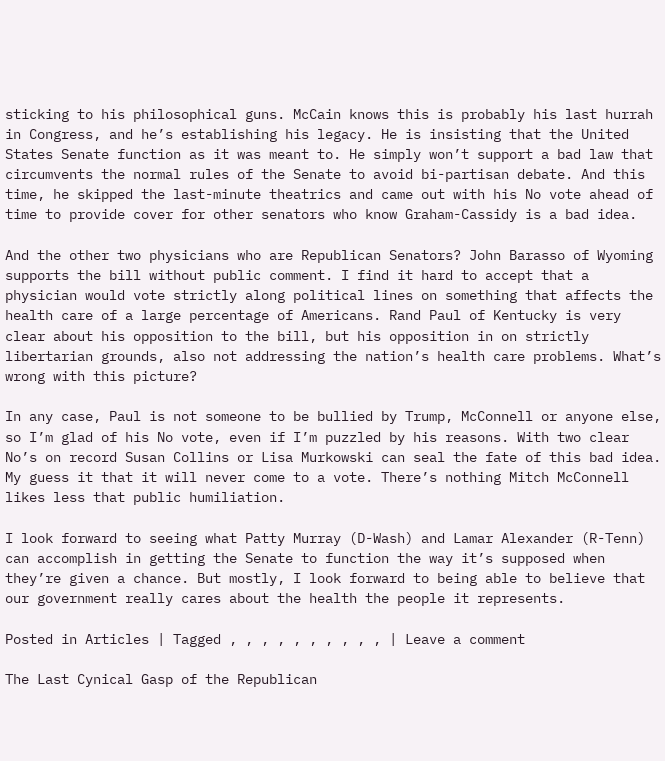sticking to his philosophical guns. McCain knows this is probably his last hurrah in Congress, and he’s establishing his legacy. He is insisting that the United States Senate function as it was meant to. He simply won’t support a bad law that circumvents the normal rules of the Senate to avoid bi-partisan debate. And this time, he skipped the last-minute theatrics and came out with his No vote ahead of time to provide cover for other senators who know Graham-Cassidy is a bad idea.

And the other two physicians who are Republican Senators? John Barasso of Wyoming supports the bill without public comment. I find it hard to accept that a physician would vote strictly along political lines on something that affects the health care of a large percentage of Americans. Rand Paul of Kentucky is very clear about his opposition to the bill, but his opposition in on strictly libertarian grounds, also not addressing the nation’s health care problems. What’s wrong with this picture?

In any case, Paul is not someone to be bullied by Trump, McConnell or anyone else, so I’m glad of his No vote, even if I’m puzzled by his reasons. With two clear No’s on record Susan Collins or Lisa Murkowski can seal the fate of this bad idea. My guess it that it will never come to a vote. There’s nothing Mitch McConnell likes less that public humiliation.

I look forward to seeing what Patty Murray (D-Wash) and Lamar Alexander (R-Tenn) can accomplish in getting the Senate to function the way it’s supposed when they’re given a chance. But mostly, I look forward to being able to believe that our government really cares about the health the people it represents.

Posted in Articles | Tagged , , , , , , , , , , | Leave a comment

The Last Cynical Gasp of the Republican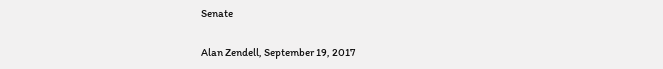Senate

Alan Zendell, September 19, 2017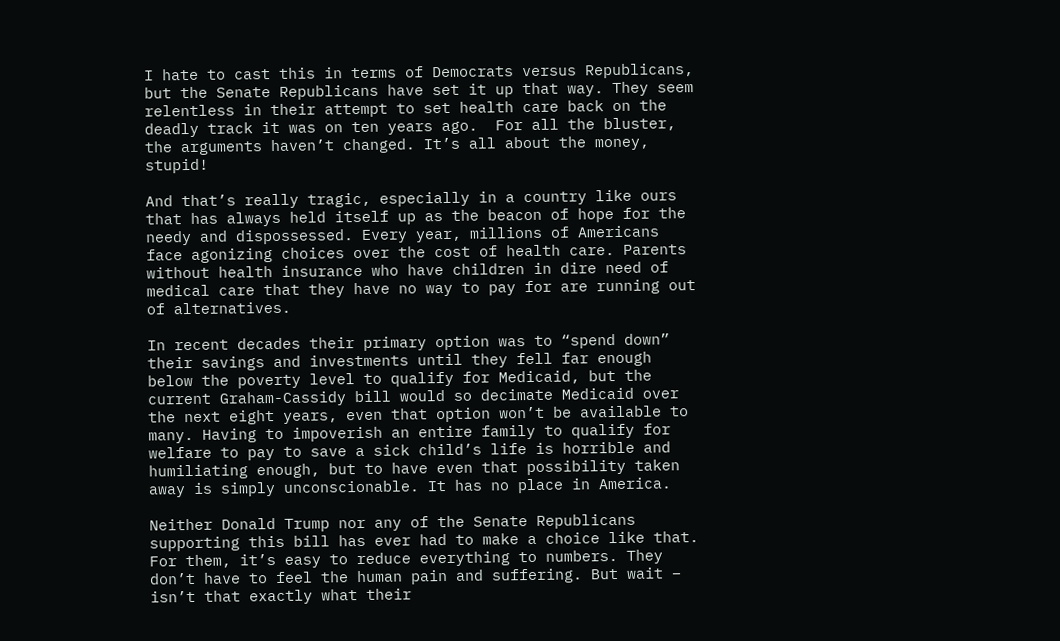I hate to cast this in terms of Democrats versus Republicans, but the Senate Republicans have set it up that way. They seem relentless in their attempt to set health care back on the deadly track it was on ten years ago.  For all the bluster, the arguments haven’t changed. It’s all about the money, stupid!

And that’s really tragic, especially in a country like ours that has always held itself up as the beacon of hope for the needy and dispossessed. Every year, millions of Americans face agonizing choices over the cost of health care. Parents without health insurance who have children in dire need of medical care that they have no way to pay for are running out of alternatives.

In recent decades their primary option was to “spend down” their savings and investments until they fell far enough below the poverty level to qualify for Medicaid, but the current Graham-Cassidy bill would so decimate Medicaid over the next eight years, even that option won’t be available to many. Having to impoverish an entire family to qualify for welfare to pay to save a sick child’s life is horrible and humiliating enough, but to have even that possibility taken away is simply unconscionable. It has no place in America.

Neither Donald Trump nor any of the Senate Republicans supporting this bill has ever had to make a choice like that. For them, it’s easy to reduce everything to numbers. They don’t have to feel the human pain and suffering. But wait – isn’t that exactly what their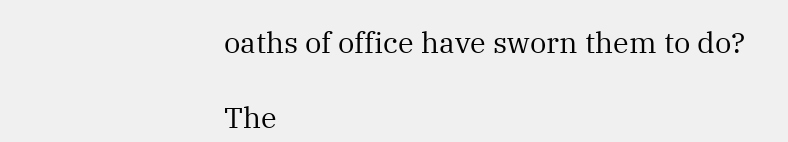oaths of office have sworn them to do?

The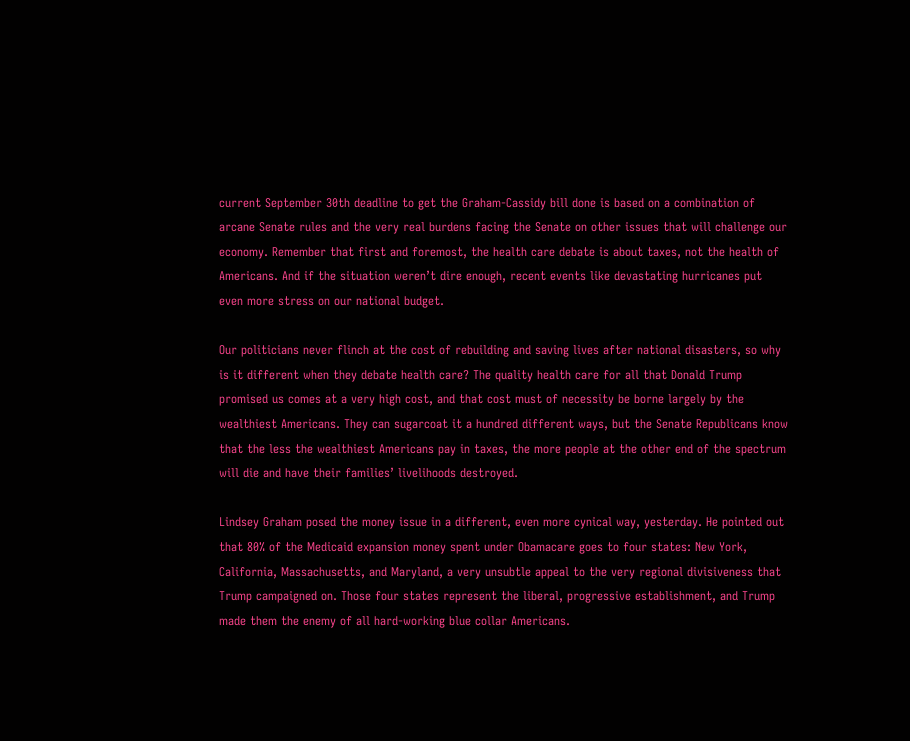current September 30th deadline to get the Graham-Cassidy bill done is based on a combination of arcane Senate rules and the very real burdens facing the Senate on other issues that will challenge our economy. Remember that first and foremost, the health care debate is about taxes, not the health of Americans. And if the situation weren’t dire enough, recent events like devastating hurricanes put even more stress on our national budget.

Our politicians never flinch at the cost of rebuilding and saving lives after national disasters, so why is it different when they debate health care? The quality health care for all that Donald Trump promised us comes at a very high cost, and that cost must of necessity be borne largely by the wealthiest Americans. They can sugarcoat it a hundred different ways, but the Senate Republicans know that the less the wealthiest Americans pay in taxes, the more people at the other end of the spectrum will die and have their families’ livelihoods destroyed.

Lindsey Graham posed the money issue in a different, even more cynical way, yesterday. He pointed out that 80% of the Medicaid expansion money spent under Obamacare goes to four states: New York, California, Massachusetts, and Maryland, a very unsubtle appeal to the very regional divisiveness that Trump campaigned on. Those four states represent the liberal, progressive establishment, and Trump made them the enemy of all hard-working blue collar Americans.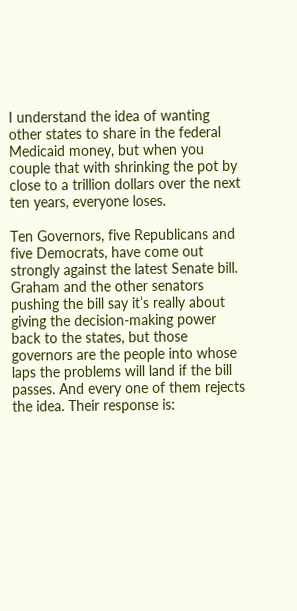I understand the idea of wanting other states to share in the federal Medicaid money, but when you couple that with shrinking the pot by close to a trillion dollars over the next ten years, everyone loses.

Ten Governors, five Republicans and five Democrats, have come out strongly against the latest Senate bill. Graham and the other senators pushing the bill say it’s really about giving the decision-making power back to the states, but those governors are the people into whose laps the problems will land if the bill passes. And every one of them rejects the idea. Their response is: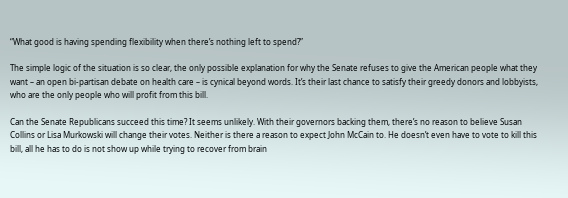“What good is having spending flexibility when there’s nothing left to spend?”

The simple logic of the situation is so clear, the only possible explanation for why the Senate refuses to give the American people what they want – an open bi-partisan debate on health care – is cynical beyond words. It’s their last chance to satisfy their greedy donors and lobbyists, who are the only people who will profit from this bill.

Can the Senate Republicans succeed this time? It seems unlikely. With their governors backing them, there’s no reason to believe Susan Collins or Lisa Murkowski will change their votes. Neither is there a reason to expect John McCain to. He doesn’t even have to vote to kill this bill, all he has to do is not show up while trying to recover from brain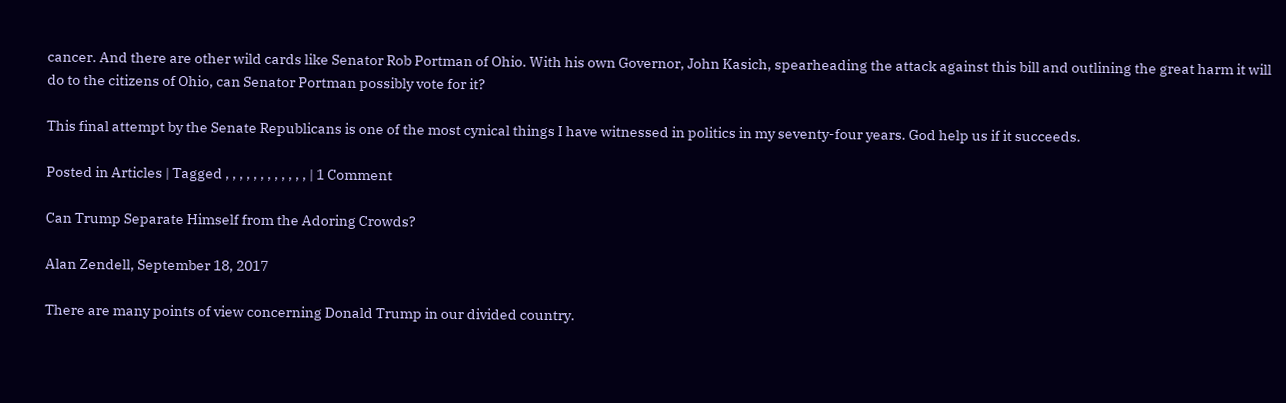cancer. And there are other wild cards like Senator Rob Portman of Ohio. With his own Governor, John Kasich, spearheading the attack against this bill and outlining the great harm it will do to the citizens of Ohio, can Senator Portman possibly vote for it?

This final attempt by the Senate Republicans is one of the most cynical things I have witnessed in politics in my seventy-four years. God help us if it succeeds.

Posted in Articles | Tagged , , , , , , , , , , , , | 1 Comment

Can Trump Separate Himself from the Adoring Crowds?

Alan Zendell, September 18, 2017

There are many points of view concerning Donald Trump in our divided country.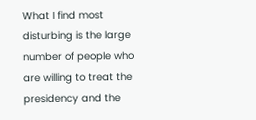What I find most disturbing is the large number of people who are willing to treat the presidency and the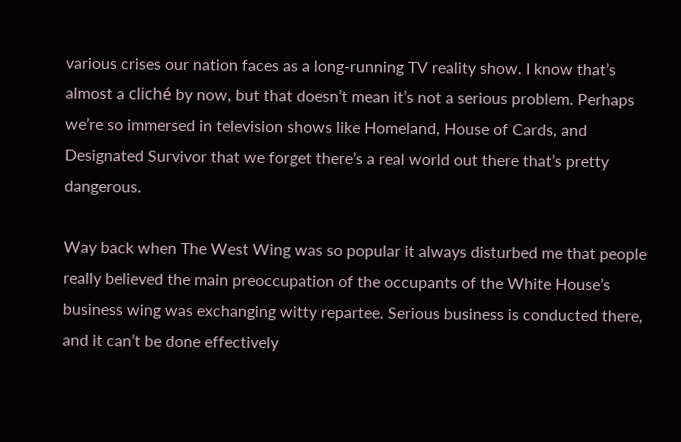various crises our nation faces as a long-running TV reality show. I know that’s almost a cliché by now, but that doesn’t mean it’s not a serious problem. Perhaps we’re so immersed in television shows like Homeland, House of Cards, and Designated Survivor that we forget there’s a real world out there that’s pretty dangerous.

Way back when The West Wing was so popular it always disturbed me that people really believed the main preoccupation of the occupants of the White House’s business wing was exchanging witty repartee. Serious business is conducted there, and it can’t be done effectively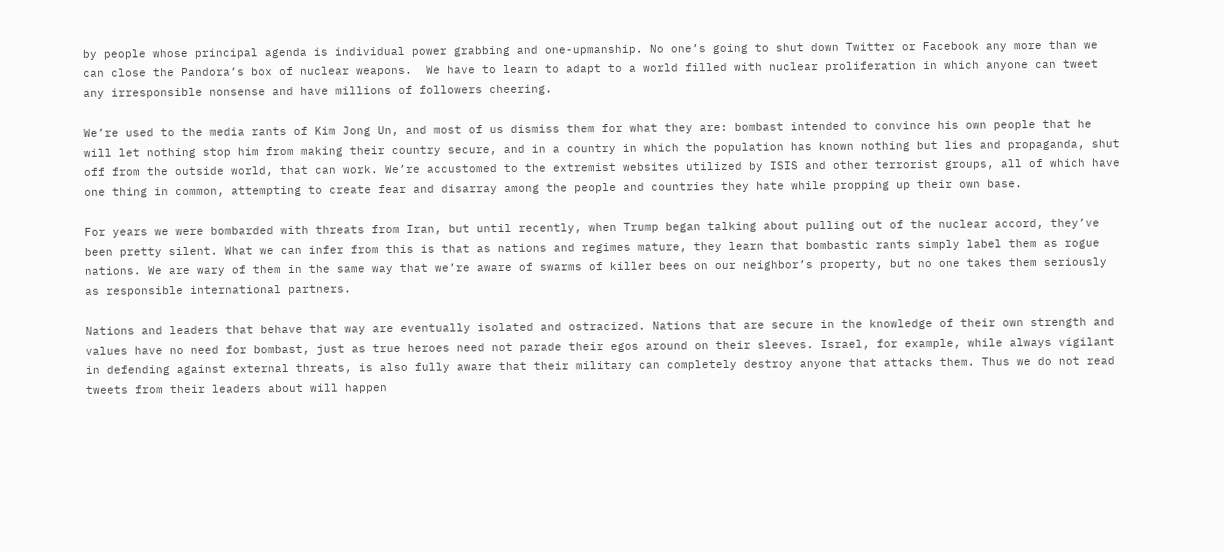by people whose principal agenda is individual power grabbing and one-upmanship. No one’s going to shut down Twitter or Facebook any more than we can close the Pandora’s box of nuclear weapons.  We have to learn to adapt to a world filled with nuclear proliferation in which anyone can tweet any irresponsible nonsense and have millions of followers cheering.

We’re used to the media rants of Kim Jong Un, and most of us dismiss them for what they are: bombast intended to convince his own people that he will let nothing stop him from making their country secure, and in a country in which the population has known nothing but lies and propaganda, shut off from the outside world, that can work. We’re accustomed to the extremist websites utilized by ISIS and other terrorist groups, all of which have one thing in common, attempting to create fear and disarray among the people and countries they hate while propping up their own base.

For years we were bombarded with threats from Iran, but until recently, when Trump began talking about pulling out of the nuclear accord, they’ve been pretty silent. What we can infer from this is that as nations and regimes mature, they learn that bombastic rants simply label them as rogue nations. We are wary of them in the same way that we’re aware of swarms of killer bees on our neighbor’s property, but no one takes them seriously as responsible international partners.

Nations and leaders that behave that way are eventually isolated and ostracized. Nations that are secure in the knowledge of their own strength and values have no need for bombast, just as true heroes need not parade their egos around on their sleeves. Israel, for example, while always vigilant in defending against external threats, is also fully aware that their military can completely destroy anyone that attacks them. Thus we do not read tweets from their leaders about will happen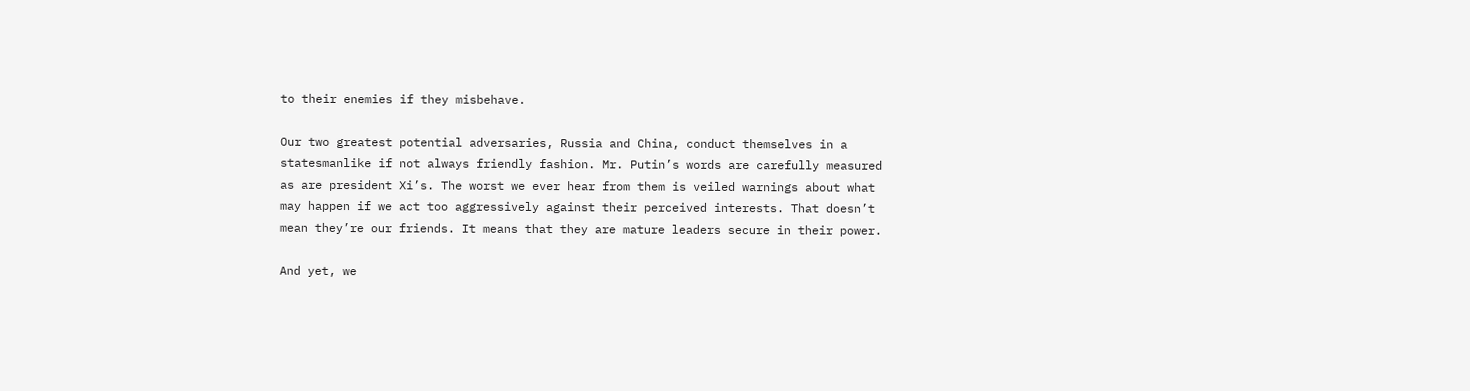to their enemies if they misbehave.

Our two greatest potential adversaries, Russia and China, conduct themselves in a statesmanlike if not always friendly fashion. Mr. Putin’s words are carefully measured as are president Xi’s. The worst we ever hear from them is veiled warnings about what may happen if we act too aggressively against their perceived interests. That doesn’t mean they’re our friends. It means that they are mature leaders secure in their power.

And yet, we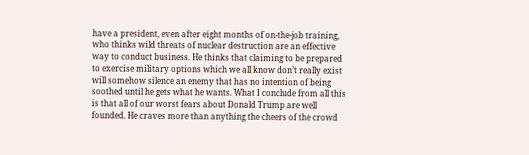have a president, even after eight months of on-the-job training, who thinks wild threats of nuclear destruction are an effective way to conduct business. He thinks that claiming to be prepared to exercise military options which we all know don’t really exist will somehow silence an enemy that has no intention of being soothed until he gets what he wants. What I conclude from all this is that all of our worst fears about Donald Trump are well founded. He craves more than anything the cheers of the crowd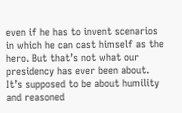even if he has to invent scenarios in which he can cast himself as the hero. But that’s not what our presidency has ever been about. It’s supposed to be about humility and reasoned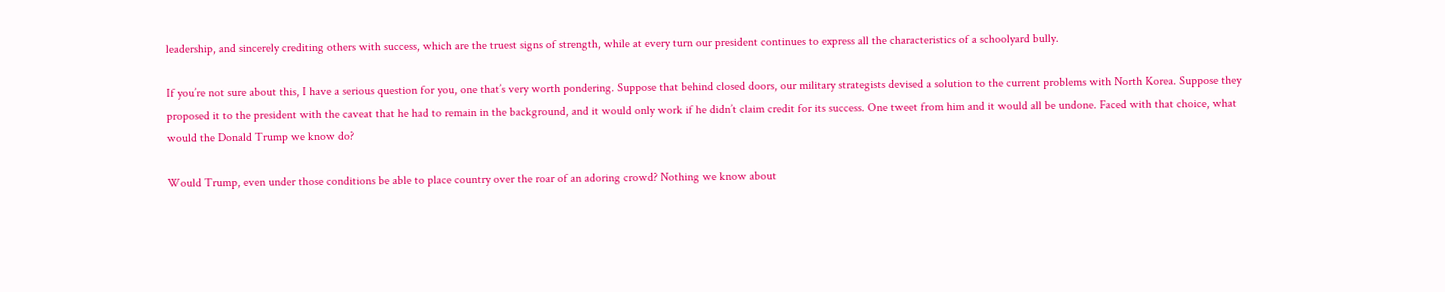leadership, and sincerely crediting others with success, which are the truest signs of strength, while at every turn our president continues to express all the characteristics of a schoolyard bully.

If you’re not sure about this, I have a serious question for you, one that’s very worth pondering. Suppose that behind closed doors, our military strategists devised a solution to the current problems with North Korea. Suppose they proposed it to the president with the caveat that he had to remain in the background, and it would only work if he didn’t claim credit for its success. One tweet from him and it would all be undone. Faced with that choice, what would the Donald Trump we know do?

Would Trump, even under those conditions be able to place country over the roar of an adoring crowd? Nothing we know about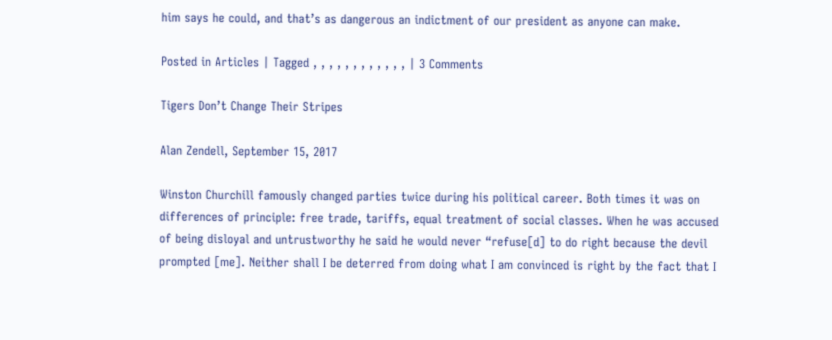him says he could, and that’s as dangerous an indictment of our president as anyone can make.

Posted in Articles | Tagged , , , , , , , , , , , , | 3 Comments

Tigers Don’t Change Their Stripes

Alan Zendell, September 15, 2017

Winston Churchill famously changed parties twice during his political career. Both times it was on differences of principle: free trade, tariffs, equal treatment of social classes. When he was accused of being disloyal and untrustworthy he said he would never “refuse[d] to do right because the devil prompted [me]. Neither shall I be deterred from doing what I am convinced is right by the fact that I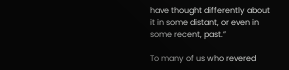have thought differently about it in some distant, or even in some recent, past.”

To many of us who revered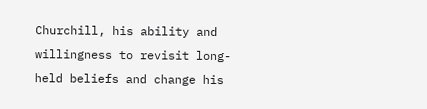Churchill, his ability and willingness to revisit long-held beliefs and change his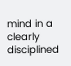mind in a clearly disciplined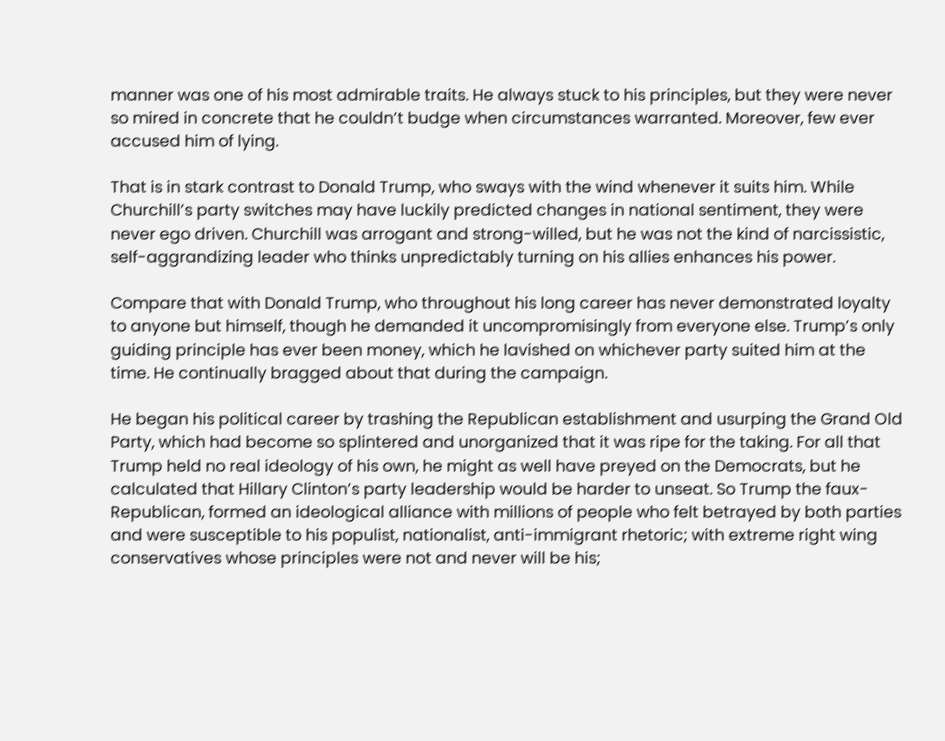manner was one of his most admirable traits. He always stuck to his principles, but they were never so mired in concrete that he couldn’t budge when circumstances warranted. Moreover, few ever accused him of lying.

That is in stark contrast to Donald Trump, who sways with the wind whenever it suits him. While Churchill’s party switches may have luckily predicted changes in national sentiment, they were never ego driven. Churchill was arrogant and strong-willed, but he was not the kind of narcissistic, self-aggrandizing leader who thinks unpredictably turning on his allies enhances his power.

Compare that with Donald Trump, who throughout his long career has never demonstrated loyalty to anyone but himself, though he demanded it uncompromisingly from everyone else. Trump’s only guiding principle has ever been money, which he lavished on whichever party suited him at the time. He continually bragged about that during the campaign.

He began his political career by trashing the Republican establishment and usurping the Grand Old Party, which had become so splintered and unorganized that it was ripe for the taking. For all that Trump held no real ideology of his own, he might as well have preyed on the Democrats, but he calculated that Hillary Clinton’s party leadership would be harder to unseat. So Trump the faux-Republican, formed an ideological alliance with millions of people who felt betrayed by both parties and were susceptible to his populist, nationalist, anti-immigrant rhetoric; with extreme right wing conservatives whose principles were not and never will be his;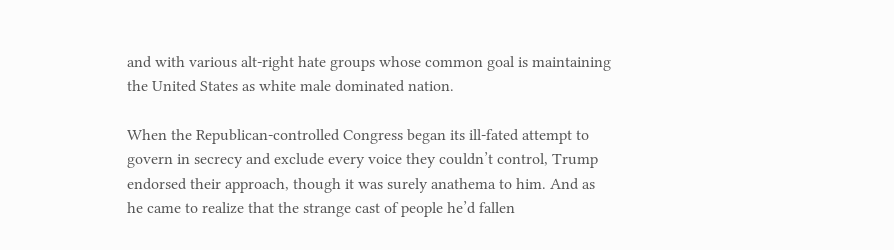and with various alt-right hate groups whose common goal is maintaining the United States as white male dominated nation.

When the Republican-controlled Congress began its ill-fated attempt to govern in secrecy and exclude every voice they couldn’t control, Trump endorsed their approach, though it was surely anathema to him. And as he came to realize that the strange cast of people he’d fallen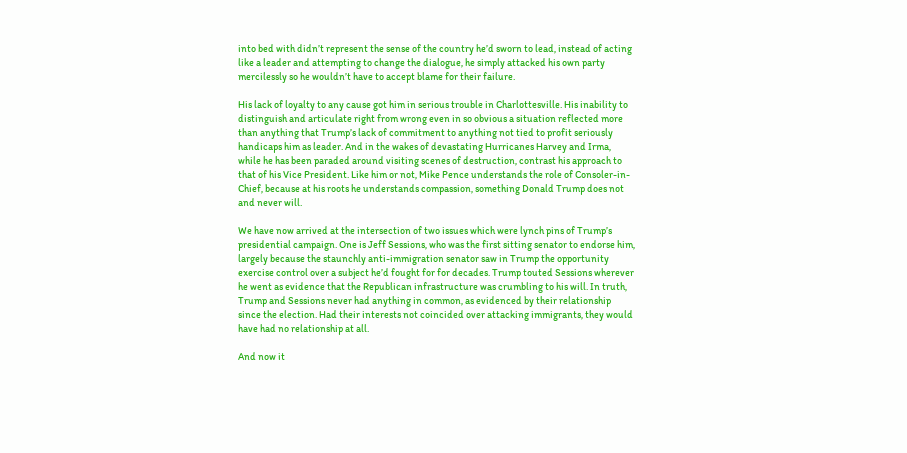into bed with didn’t represent the sense of the country he’d sworn to lead, instead of acting like a leader and attempting to change the dialogue, he simply attacked his own party mercilessly so he wouldn’t have to accept blame for their failure.

His lack of loyalty to any cause got him in serious trouble in Charlottesville. His inability to distinguish and articulate right from wrong even in so obvious a situation reflected more than anything that Trump’s lack of commitment to anything not tied to profit seriously handicaps him as leader. And in the wakes of devastating Hurricanes Harvey and Irma, while he has been paraded around visiting scenes of destruction, contrast his approach to that of his Vice President. Like him or not, Mike Pence understands the role of Consoler-in-Chief, because at his roots he understands compassion, something Donald Trump does not and never will.

We have now arrived at the intersection of two issues which were lynch pins of Trump’s presidential campaign. One is Jeff Sessions, who was the first sitting senator to endorse him, largely because the staunchly anti-immigration senator saw in Trump the opportunity exercise control over a subject he’d fought for for decades. Trump touted Sessions wherever he went as evidence that the Republican infrastructure was crumbling to his will. In truth, Trump and Sessions never had anything in common, as evidenced by their relationship since the election. Had their interests not coincided over attacking immigrants, they would have had no relationship at all.

And now it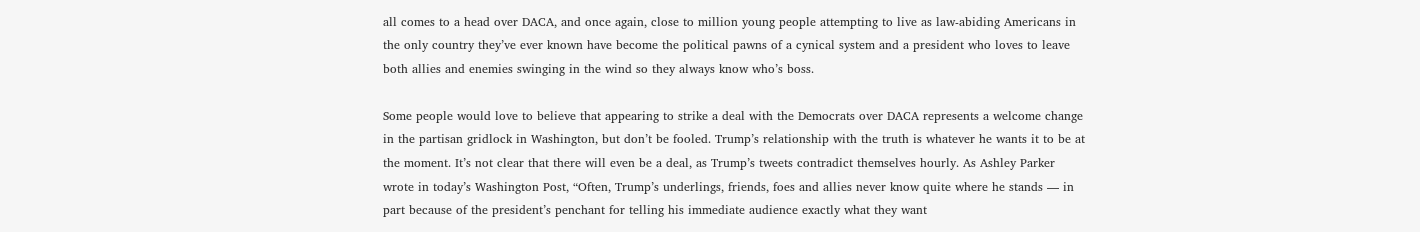all comes to a head over DACA, and once again, close to million young people attempting to live as law-abiding Americans in the only country they’ve ever known have become the political pawns of a cynical system and a president who loves to leave both allies and enemies swinging in the wind so they always know who’s boss.

Some people would love to believe that appearing to strike a deal with the Democrats over DACA represents a welcome change in the partisan gridlock in Washington, but don’t be fooled. Trump’s relationship with the truth is whatever he wants it to be at the moment. It’s not clear that there will even be a deal, as Trump’s tweets contradict themselves hourly. As Ashley Parker wrote in today’s Washington Post, “Often, Trump’s underlings, friends, foes and allies never know quite where he stands — in part because of the president’s penchant for telling his immediate audience exactly what they want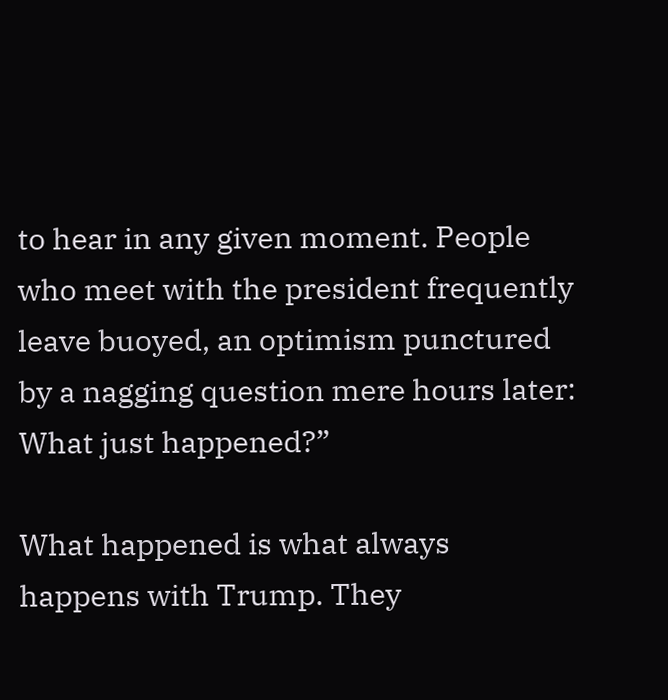to hear in any given moment. People who meet with the president frequently leave buoyed, an optimism punctured by a nagging question mere hours later: What just happened?”

What happened is what always happens with Trump. They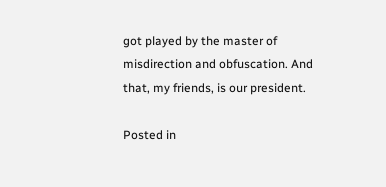got played by the master of misdirection and obfuscation. And that, my friends, is our president.

Posted in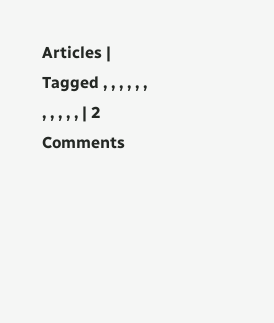Articles | Tagged , , , , , , , , , , , | 2 Comments